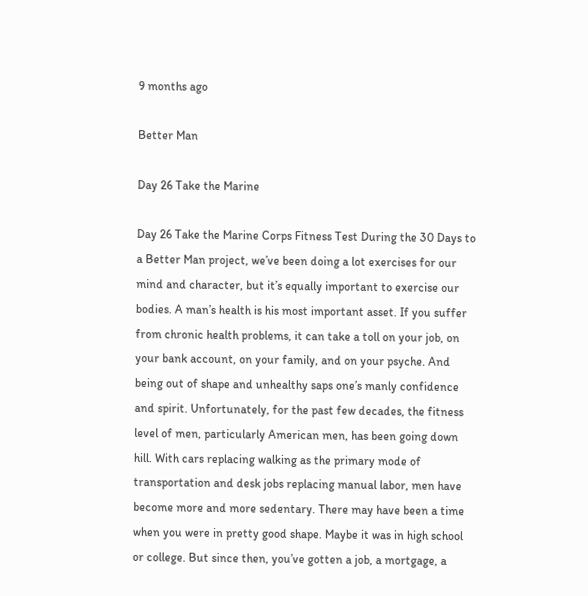9 months ago

Better Man

Day 26 Take the Marine

Day 26 Take the Marine Corps Fitness Test During the 30 Days to a Better Man project, we’ve been doing a lot exercises for our mind and character, but it’s equally important to exercise our bodies. A man’s health is his most important asset. If you suffer from chronic health problems, it can take a toll on your job, on your bank account, on your family, and on your psyche. And being out of shape and unhealthy saps one’s manly confidence and spirit. Unfortunately, for the past few decades, the fitness level of men, particularly American men, has been going down hill. With cars replacing walking as the primary mode of transportation and desk jobs replacing manual labor, men have become more and more sedentary. There may have been a time when you were in pretty good shape. Maybe it was in high school or college. But since then, you’ve gotten a job, a mortgage, a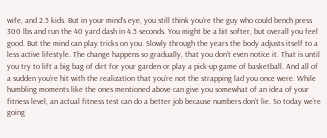wife, and 2.5 kids. But in your mind’s eye, you still think you’re the guy who could bench press 300 lbs and run the 40 yard dash in 4.5 seconds. You might be a bit softer, but overall you feel good. But the mind can play tricks on you. Slowly through the years the body adjusts itself to a less active lifestyle. The change happens so gradually, that you don’t even notice it. That is until you try to lift a big bag of dirt for your garden or play a pick-up game of basketball. And all of a sudden you’re hit with the realization that you’re not the strapping lad you once were. While humbling moments like the ones mentioned above can give you somewhat of an idea of your fitness level, an actual fitness test can do a better job because numbers don’t lie. So today we’re going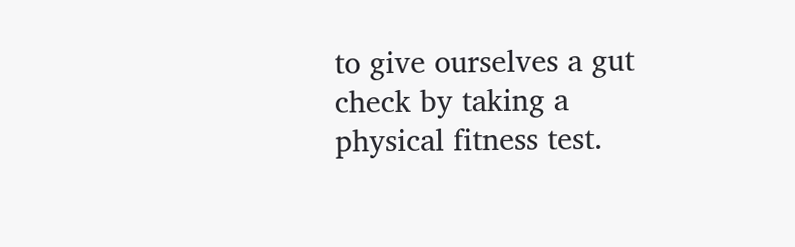to give ourselves a gut check by taking a physical fitness test.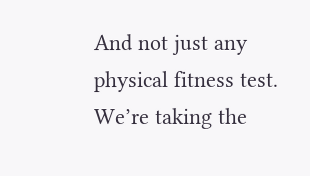And not just any physical fitness test. We’re taking the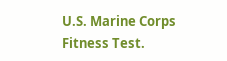U.S. Marine Corps Fitness Test.